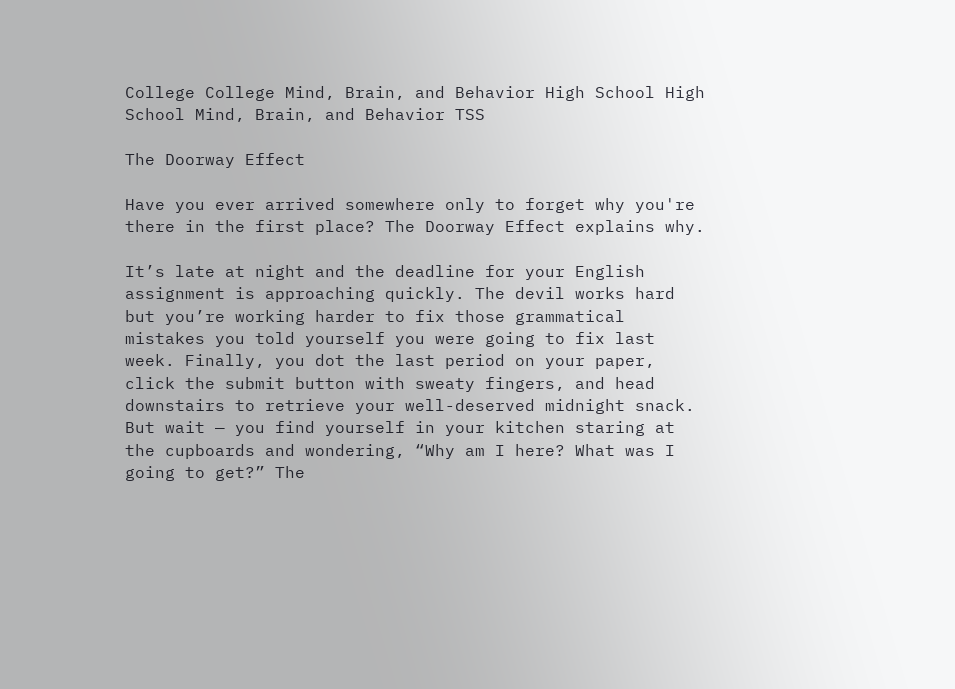College College Mind, Brain, and Behavior High School High School Mind, Brain, and Behavior TSS

The Doorway Effect

Have you ever arrived somewhere only to forget why you're there in the first place? The Doorway Effect explains why.

It’s late at night and the deadline for your English assignment is approaching quickly. The devil works hard but you’re working harder to fix those grammatical mistakes you told yourself you were going to fix last week. Finally, you dot the last period on your paper, click the submit button with sweaty fingers, and head downstairs to retrieve your well-deserved midnight snack. But wait — you find yourself in your kitchen staring at the cupboards and wondering, “Why am I here? What was I going to get?” The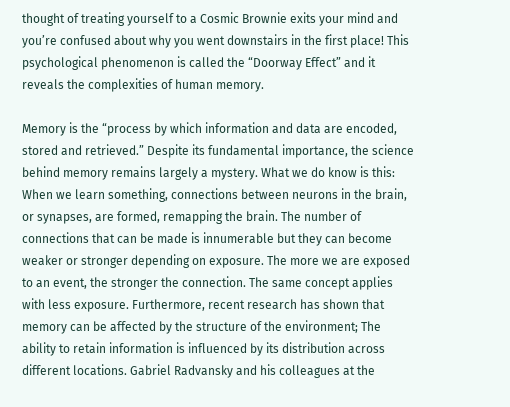thought of treating yourself to a Cosmic Brownie exits your mind and you’re confused about why you went downstairs in the first place! This psychological phenomenon is called the “Doorway Effect” and it reveals the complexities of human memory.

Memory is the “process by which information and data are encoded, stored and retrieved.” Despite its fundamental importance, the science behind memory remains largely a mystery. What we do know is this: When we learn something, connections between neurons in the brain, or synapses, are formed, remapping the brain. The number of connections that can be made is innumerable but they can become weaker or stronger depending on exposure. The more we are exposed to an event, the stronger the connection. The same concept applies with less exposure. Furthermore, recent research has shown that memory can be affected by the structure of the environment; The ability to retain information is influenced by its distribution across different locations. Gabriel Radvansky and his colleagues at the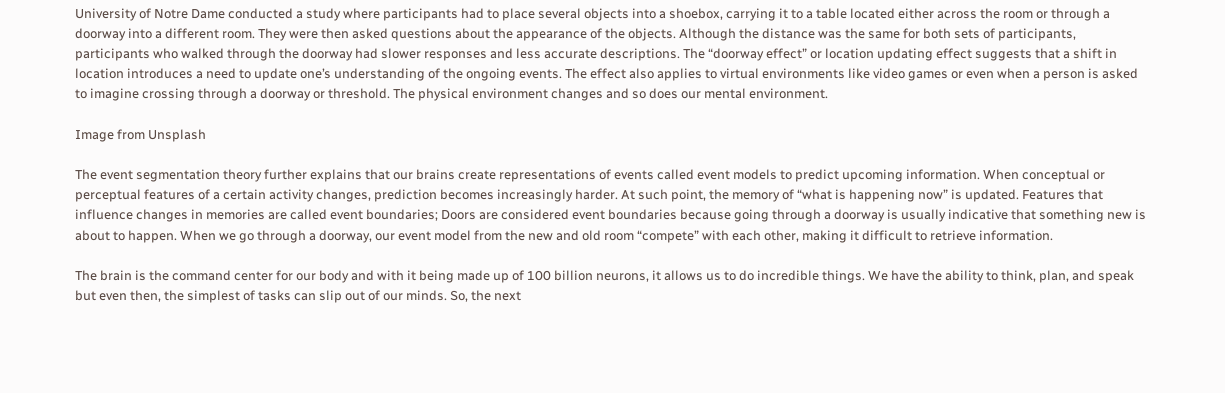University of Notre Dame conducted a study where participants had to place several objects into a shoebox, carrying it to a table located either across the room or through a doorway into a different room. They were then asked questions about the appearance of the objects. Although the distance was the same for both sets of participants, participants who walked through the doorway had slower responses and less accurate descriptions. The “doorway effect” or location updating effect suggests that a shift in location introduces a need to update one’s understanding of the ongoing events. The effect also applies to virtual environments like video games or even when a person is asked to imagine crossing through a doorway or threshold. The physical environment changes and so does our mental environment.

Image from Unsplash

The event segmentation theory further explains that our brains create representations of events called event models to predict upcoming information. When conceptual or perceptual features of a certain activity changes, prediction becomes increasingly harder. At such point, the memory of “what is happening now” is updated. Features that influence changes in memories are called event boundaries; Doors are considered event boundaries because going through a doorway is usually indicative that something new is about to happen. When we go through a doorway, our event model from the new and old room “compete” with each other, making it difficult to retrieve information.

The brain is the command center for our body and with it being made up of 100 billion neurons, it allows us to do incredible things. We have the ability to think, plan, and speak but even then, the simplest of tasks can slip out of our minds. So, the next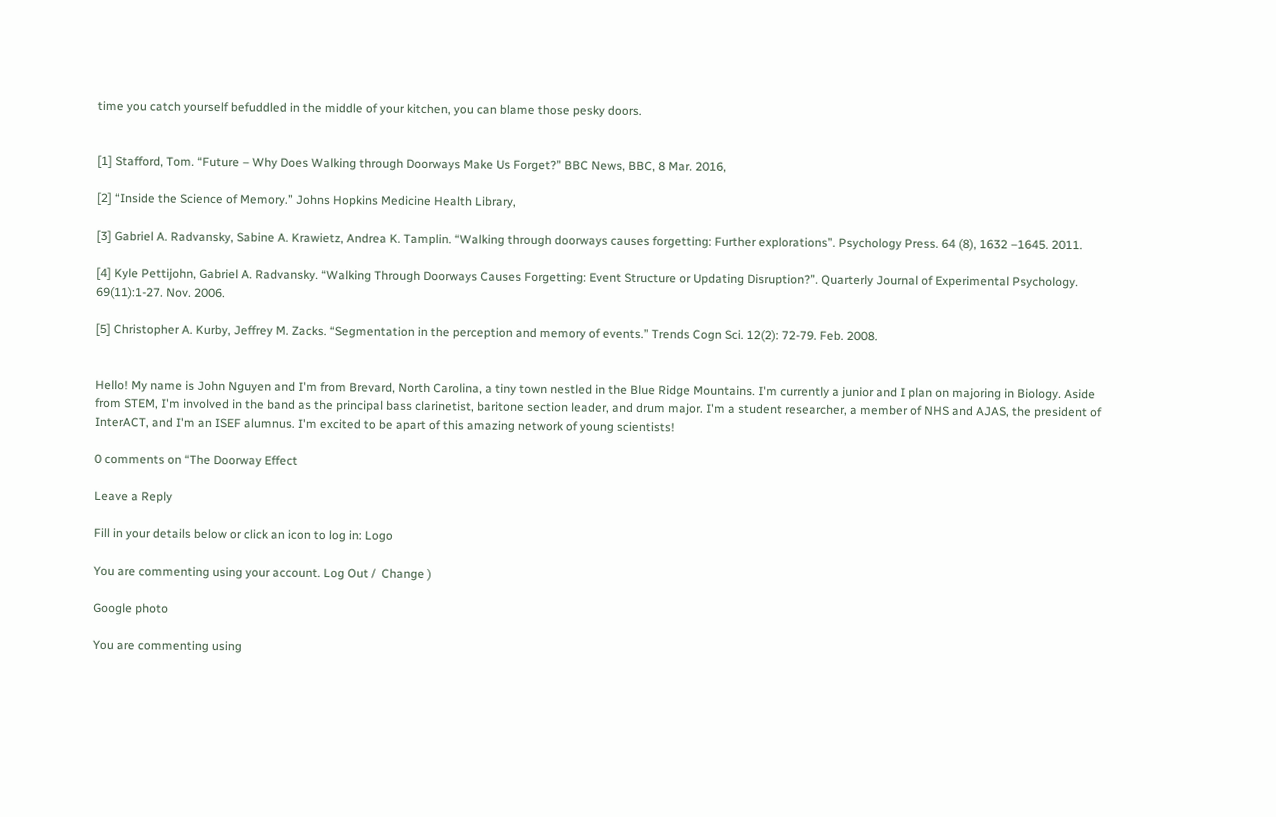time you catch yourself befuddled in the middle of your kitchen, you can blame those pesky doors.


[1] Stafford, Tom. “Future – Why Does Walking through Doorways Make Us Forget?” BBC News, BBC, 8 Mar. 2016,

[2] “Inside the Science of Memory.” Johns Hopkins Medicine Health Library,

[3] Gabriel A. Radvansky, Sabine A. Krawietz, Andrea K. Tamplin. “Walking through doorways causes forgetting: Further explorations”. Psychology Press. 64 (8), 1632 –1645. 2011.

[4] Kyle Pettijohn, Gabriel A. Radvansky. “Walking Through Doorways Causes Forgetting: Event Structure or Updating Disruption?”. Quarterly Journal of Experimental Psychology. 69(11):1-27. Nov. 2006.

[5] Christopher A. Kurby, Jeffrey M. Zacks. “Segmentation in the perception and memory of events.” Trends Cogn Sci. 12(2): 72-79. Feb. 2008.


Hello! My name is John Nguyen and I'm from Brevard, North Carolina, a tiny town nestled in the Blue Ridge Mountains. I'm currently a junior and I plan on majoring in Biology. Aside from STEM, I'm involved in the band as the principal bass clarinetist, baritone section leader, and drum major. I'm a student researcher, a member of NHS and AJAS, the president of InterACT, and I'm an ISEF alumnus. I'm excited to be apart of this amazing network of young scientists!

0 comments on “The Doorway Effect

Leave a Reply

Fill in your details below or click an icon to log in: Logo

You are commenting using your account. Log Out /  Change )

Google photo

You are commenting using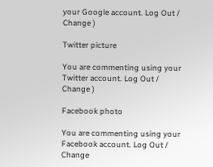your Google account. Log Out /  Change )

Twitter picture

You are commenting using your Twitter account. Log Out /  Change )

Facebook photo

You are commenting using your Facebook account. Log Out /  Change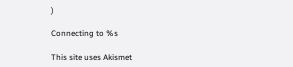)

Connecting to %s

This site uses Akismet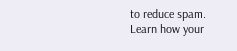to reduce spam. Learn how your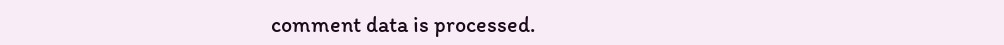comment data is processed.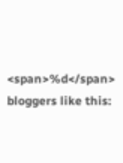<span>%d</span> bloggers like this: